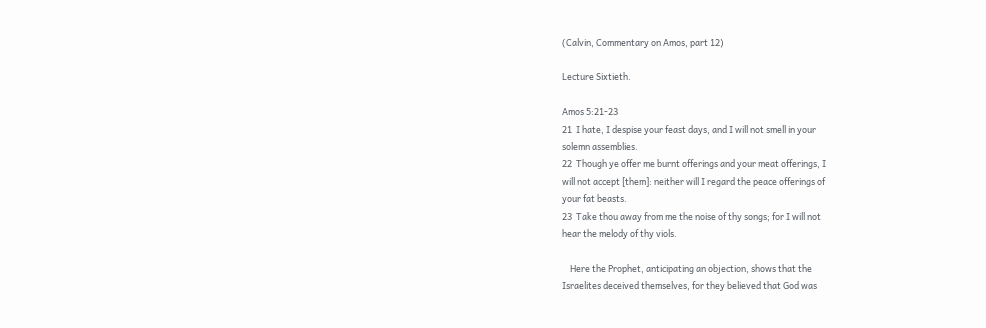(Calvin, Commentary on Amos, part 12)

Lecture Sixtieth.

Amos 5:21-23
21  I hate, I despise your feast days, and I will not smell in your
solemn assemblies.
22  Though ye offer me burnt offerings and your meat offerings, I
will not accept [them]: neither will I regard the peace offerings of
your fat beasts.
23  Take thou away from me the noise of thy songs; for I will not
hear the melody of thy viols.

    Here the Prophet, anticipating an objection, shows that the
Israelites deceived themselves, for they believed that God was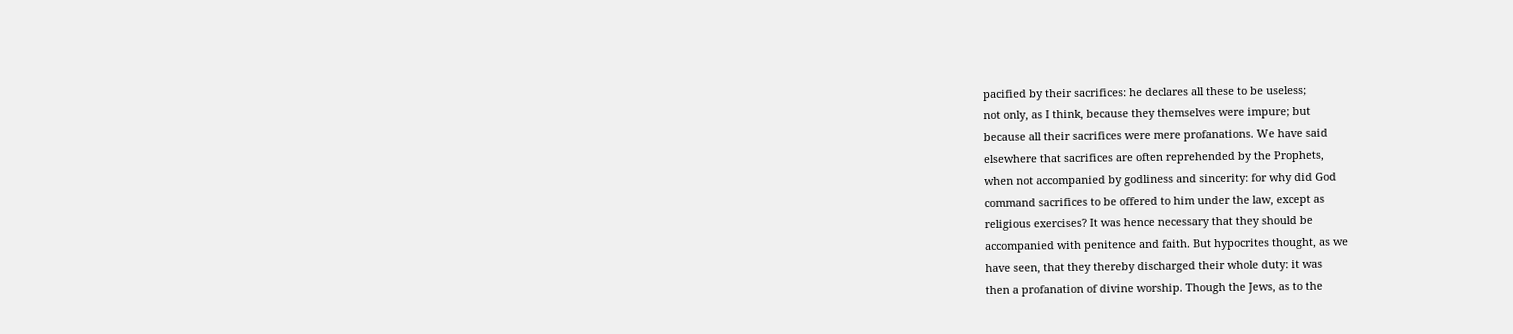pacified by their sacrifices: he declares all these to be useless;
not only, as I think, because they themselves were impure; but
because all their sacrifices were mere profanations. We have said
elsewhere that sacrifices are often reprehended by the Prophets,
when not accompanied by godliness and sincerity: for why did God
command sacrifices to be offered to him under the law, except as
religious exercises? It was hence necessary that they should be
accompanied with penitence and faith. But hypocrites thought, as we
have seen, that they thereby discharged their whole duty: it was
then a profanation of divine worship. Though the Jews, as to the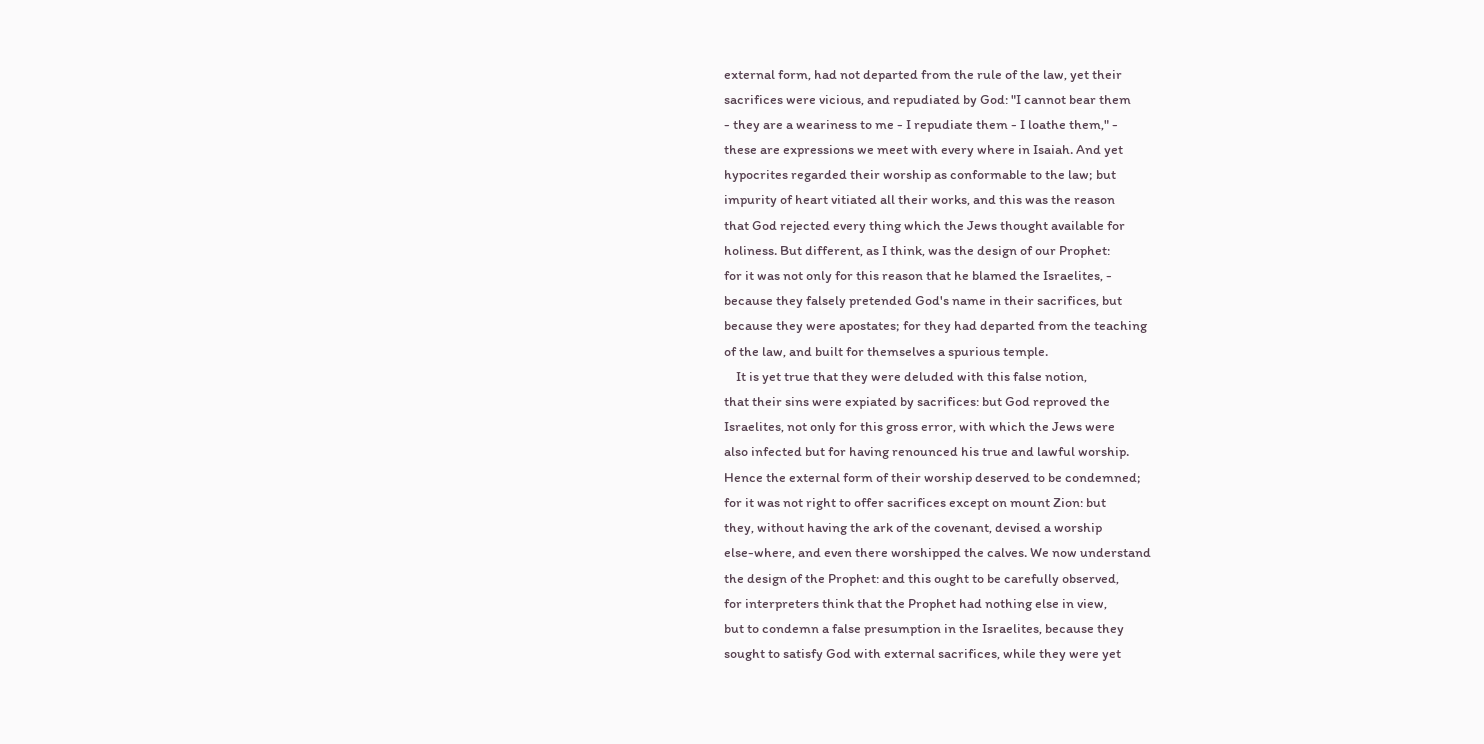external form, had not departed from the rule of the law, yet their
sacrifices were vicious, and repudiated by God: "I cannot bear them
- they are a weariness to me - I repudiate them - I loathe them," -
these are expressions we meet with every where in Isaiah. And yet
hypocrites regarded their worship as conformable to the law; but
impurity of heart vitiated all their works, and this was the reason
that God rejected every thing which the Jews thought available for
holiness. But different, as I think, was the design of our Prophet:
for it was not only for this reason that he blamed the Israelites, -
because they falsely pretended God's name in their sacrifices, but
because they were apostates; for they had departed from the teaching
of the law, and built for themselves a spurious temple.
    It is yet true that they were deluded with this false notion,
that their sins were expiated by sacrifices: but God reproved the
Israelites, not only for this gross error, with which the Jews were
also infected but for having renounced his true and lawful worship.
Hence the external form of their worship deserved to be condemned;
for it was not right to offer sacrifices except on mount Zion: but
they, without having the ark of the covenant, devised a worship
else-where, and even there worshipped the calves. We now understand
the design of the Prophet: and this ought to be carefully observed,
for interpreters think that the Prophet had nothing else in view,
but to condemn a false presumption in the Israelites, because they
sought to satisfy God with external sacrifices, while they were yet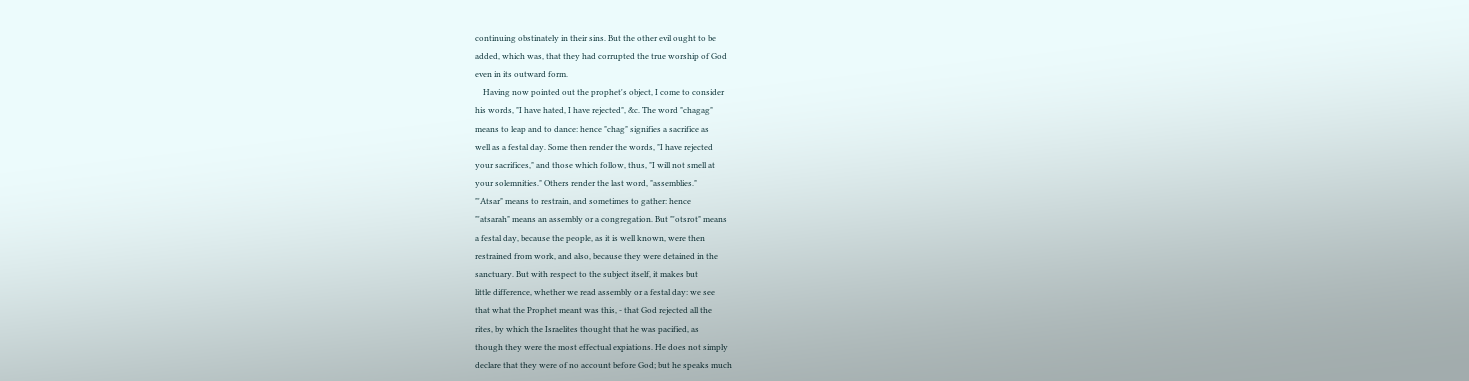continuing obstinately in their sins. But the other evil ought to be
added, which was, that they had corrupted the true worship of God
even in its outward form.
    Having now pointed out the prophet's object, I come to consider
his words, "I have hated, I have rejected", &c. The word "chagag"
means to leap and to dance: hence "chag" signifies a sacrifice as
well as a festal day. Some then render the words, "I have rejected
your sacrifices," and those which follow, thus, "I will not smell at
your solemnities." Others render the last word, "assemblies."
"'Atsar" means to restrain, and sometimes to gather: hence
"'atsarah" means an assembly or a congregation. But "'otsrot" means
a festal day, because the people, as it is well known, were then
restrained from work, and also, because they were detained in the
sanctuary. But with respect to the subject itself, it makes but
little difference, whether we read assembly or a festal day: we see
that what the Prophet meant was this, - that God rejected all the
rites, by which the Israelites thought that he was pacified, as
though they were the most effectual expiations. He does not simply
declare that they were of no account before God; but he speaks much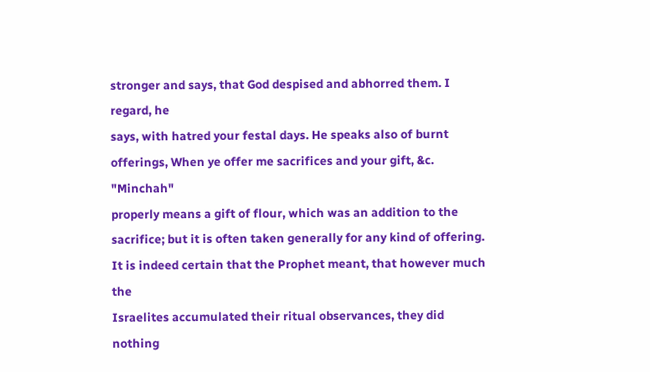stronger and says, that God despised and abhorred them. I regard, he
says, with hatred your festal days. He speaks also of burnt
offerings, When ye offer me sacrifices and your gift, &c. "Minchah"
properly means a gift of flour, which was an addition to the
sacrifice; but it is often taken generally for any kind of offering.
It is indeed certain that the Prophet meant, that however much the
Israelites accumulated their ritual observances, they did nothing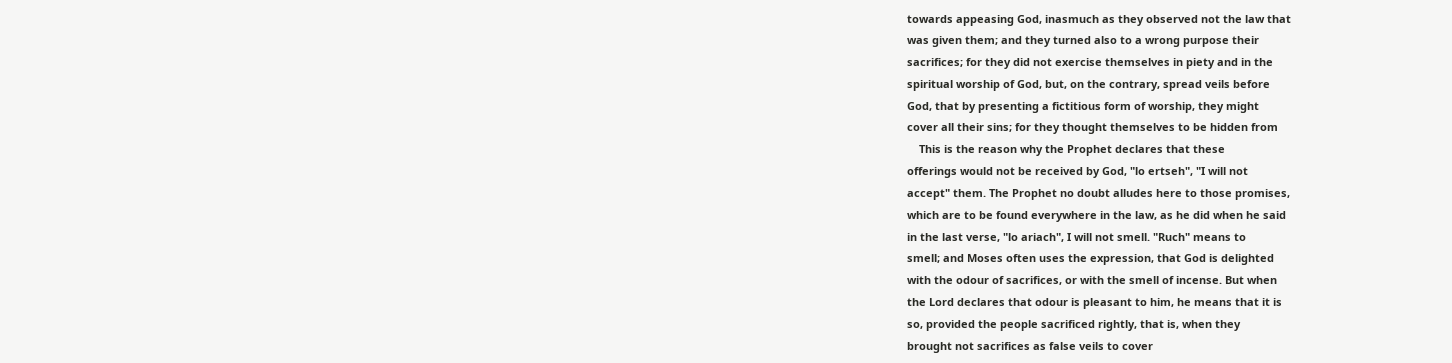towards appeasing God, inasmuch as they observed not the law that
was given them; and they turned also to a wrong purpose their
sacrifices; for they did not exercise themselves in piety and in the
spiritual worship of God, but, on the contrary, spread veils before
God, that by presenting a fictitious form of worship, they might
cover all their sins; for they thought themselves to be hidden from
    This is the reason why the Prophet declares that these
offerings would not be received by God, "lo ertseh", "I will not
accept" them. The Prophet no doubt alludes here to those promises,
which are to be found everywhere in the law, as he did when he said
in the last verse, "lo ariach", I will not smell. "Ruch" means to
smell; and Moses often uses the expression, that God is delighted
with the odour of sacrifices, or with the smell of incense. But when
the Lord declares that odour is pleasant to him, he means that it is
so, provided the people sacrificed rightly, that is, when they
brought not sacrifices as false veils to cover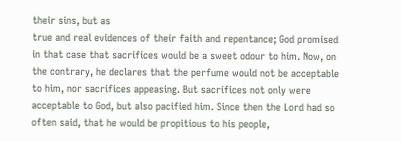their sins, but as
true and real evidences of their faith and repentance; God promised
in that case that sacrifices would be a sweet odour to him. Now, on
the contrary, he declares that the perfume would not be acceptable
to him, nor sacrifices appeasing. But sacrifices not only were
acceptable to God, but also pacified him. Since then the Lord had so
often said, that he would be propitious to his people,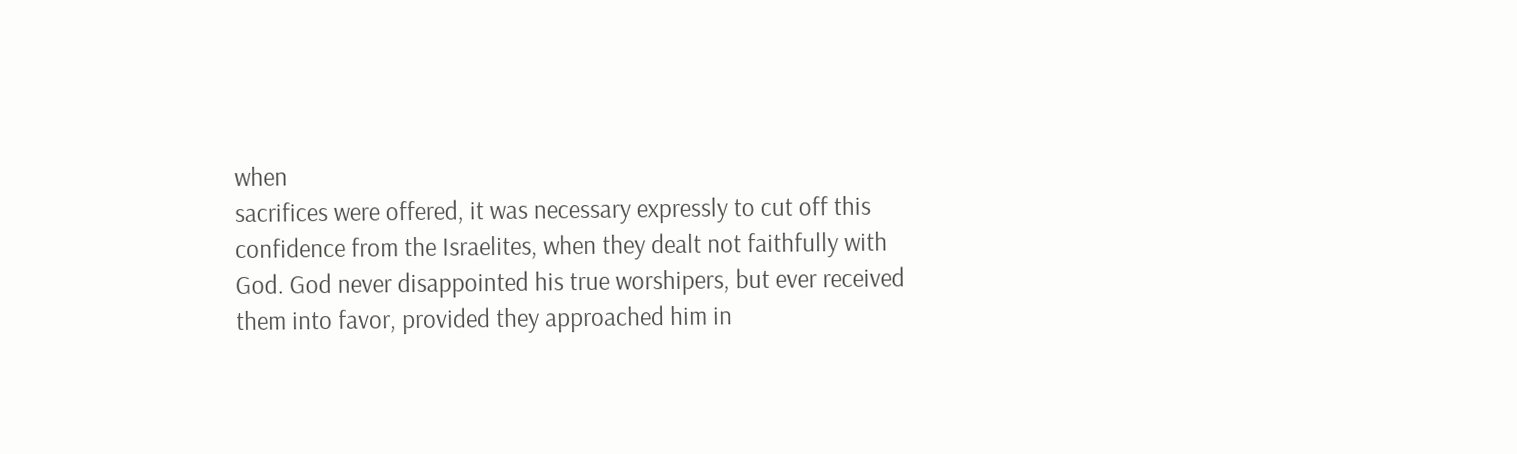when
sacrifices were offered, it was necessary expressly to cut off this
confidence from the Israelites, when they dealt not faithfully with
God. God never disappointed his true worshipers, but ever received
them into favor, provided they approached him in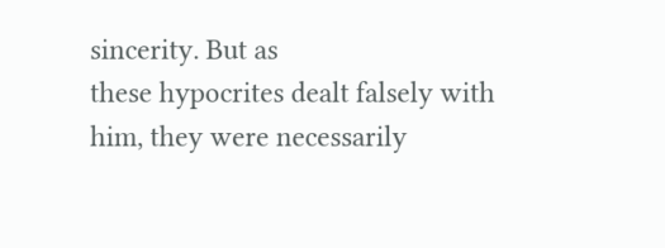sincerity. But as
these hypocrites dealt falsely with him, they were necessarily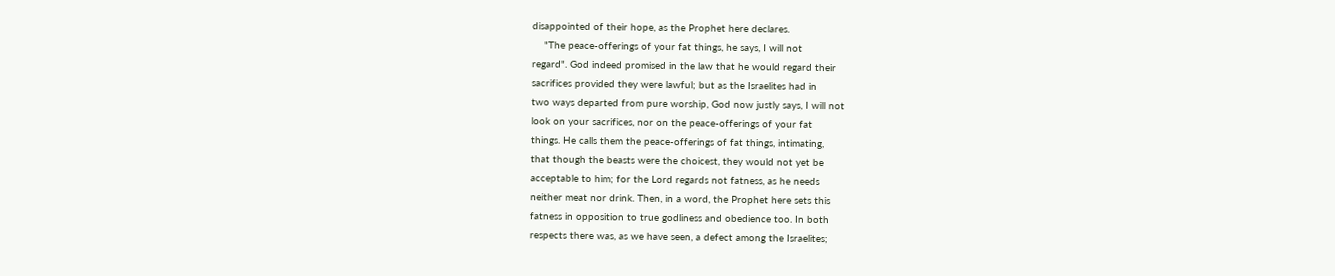disappointed of their hope, as the Prophet here declares.
    "The peace-offerings of your fat things, he says, I will not
regard". God indeed promised in the law that he would regard their
sacrifices provided they were lawful; but as the Israelites had in
two ways departed from pure worship, God now justly says, I will not
look on your sacrifices, nor on the peace-offerings of your fat
things. He calls them the peace-offerings of fat things, intimating,
that though the beasts were the choicest, they would not yet be
acceptable to him; for the Lord regards not fatness, as he needs
neither meat nor drink. Then, in a word, the Prophet here sets this
fatness in opposition to true godliness and obedience too. In both
respects there was, as we have seen, a defect among the Israelites;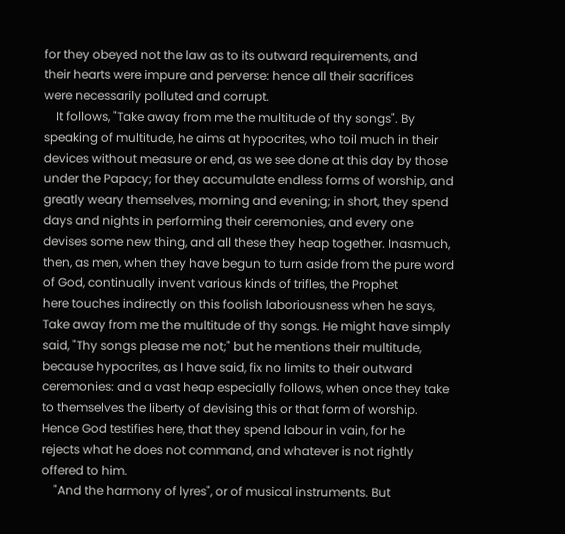for they obeyed not the law as to its outward requirements, and
their hearts were impure and perverse: hence all their sacrifices
were necessarily polluted and corrupt.
    It follows, "Take away from me the multitude of thy songs". By
speaking of multitude, he aims at hypocrites, who toil much in their
devices without measure or end, as we see done at this day by those
under the Papacy; for they accumulate endless forms of worship, and
greatly weary themselves, morning and evening; in short, they spend
days and nights in performing their ceremonies, and every one
devises some new thing, and all these they heap together. Inasmuch,
then, as men, when they have begun to turn aside from the pure word
of God, continually invent various kinds of trifles, the Prophet
here touches indirectly on this foolish laboriousness when he says,
Take away from me the multitude of thy songs. He might have simply
said, "Thy songs please me not;" but he mentions their multitude,
because hypocrites, as I have said, fix no limits to their outward
ceremonies: and a vast heap especially follows, when once they take
to themselves the liberty of devising this or that form of worship.
Hence God testifies here, that they spend labour in vain, for he
rejects what he does not command, and whatever is not rightly
offered to him.
    "And the harmony of lyres", or of musical instruments. But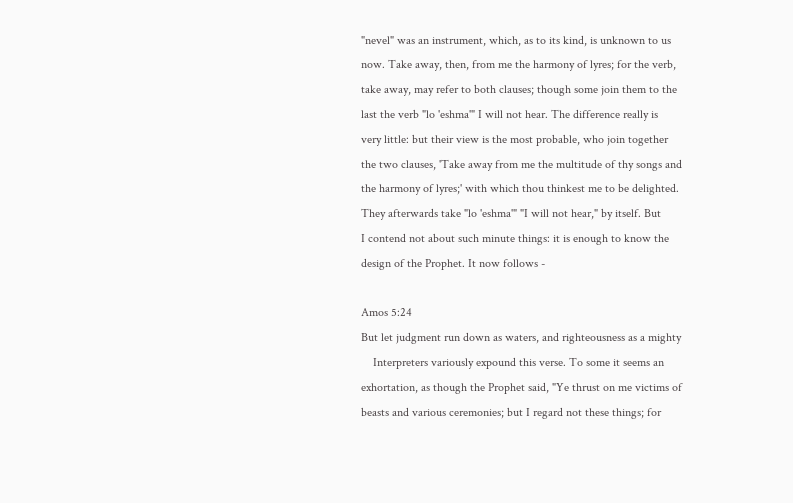"nevel" was an instrument, which, as to its kind, is unknown to us
now. Take away, then, from me the harmony of lyres; for the verb,
take away, may refer to both clauses; though some join them to the
last the verb "lo 'eshma'" I will not hear. The difference really is
very little: but their view is the most probable, who join together
the two clauses, 'Take away from me the multitude of thy songs and
the harmony of lyres;' with which thou thinkest me to be delighted.
They afterwards take "lo 'eshma'" "I will not hear," by itself. But
I contend not about such minute things: it is enough to know the
design of the Prophet. It now follows -

Amos 5:24
But let judgment run down as waters, and righteousness as a mighty
    Interpreters variously expound this verse. To some it seems an
exhortation, as though the Prophet said, "Ye thrust on me victims of
beasts and various ceremonies; but I regard not these things; for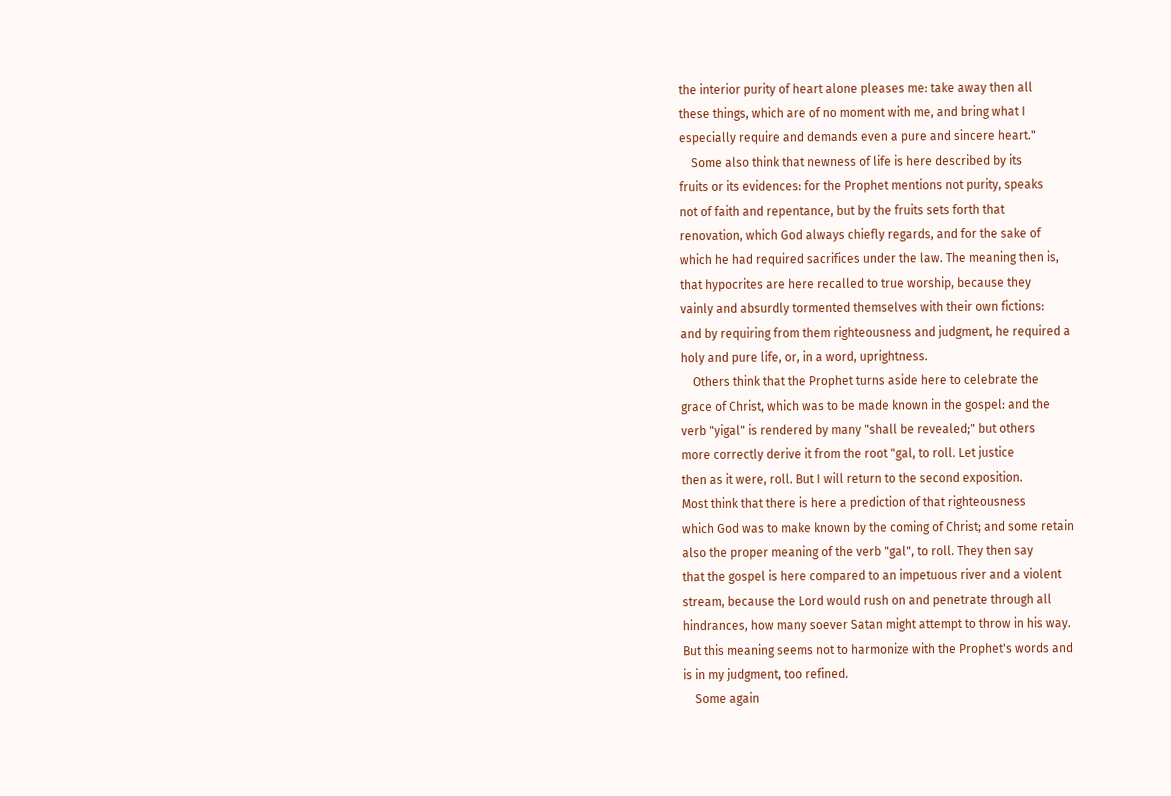the interior purity of heart alone pleases me: take away then all
these things, which are of no moment with me, and bring what I
especially require and demands even a pure and sincere heart."
    Some also think that newness of life is here described by its
fruits or its evidences: for the Prophet mentions not purity, speaks
not of faith and repentance, but by the fruits sets forth that
renovation, which God always chiefly regards, and for the sake of
which he had required sacrifices under the law. The meaning then is,
that hypocrites are here recalled to true worship, because they
vainly and absurdly tormented themselves with their own fictions:
and by requiring from them righteousness and judgment, he required a
holy and pure life, or, in a word, uprightness.
    Others think that the Prophet turns aside here to celebrate the
grace of Christ, which was to be made known in the gospel: and the
verb "yigal" is rendered by many "shall be revealed;" but others
more correctly derive it from the root "gal, to roll. Let justice
then as it were, roll. But I will return to the second exposition.
Most think that there is here a prediction of that righteousness
which God was to make known by the coming of Christ; and some retain
also the proper meaning of the verb "gal", to roll. They then say
that the gospel is here compared to an impetuous river and a violent
stream, because the Lord would rush on and penetrate through all
hindrances, how many soever Satan might attempt to throw in his way.
But this meaning seems not to harmonize with the Prophet's words and
is in my judgment, too refined.
    Some again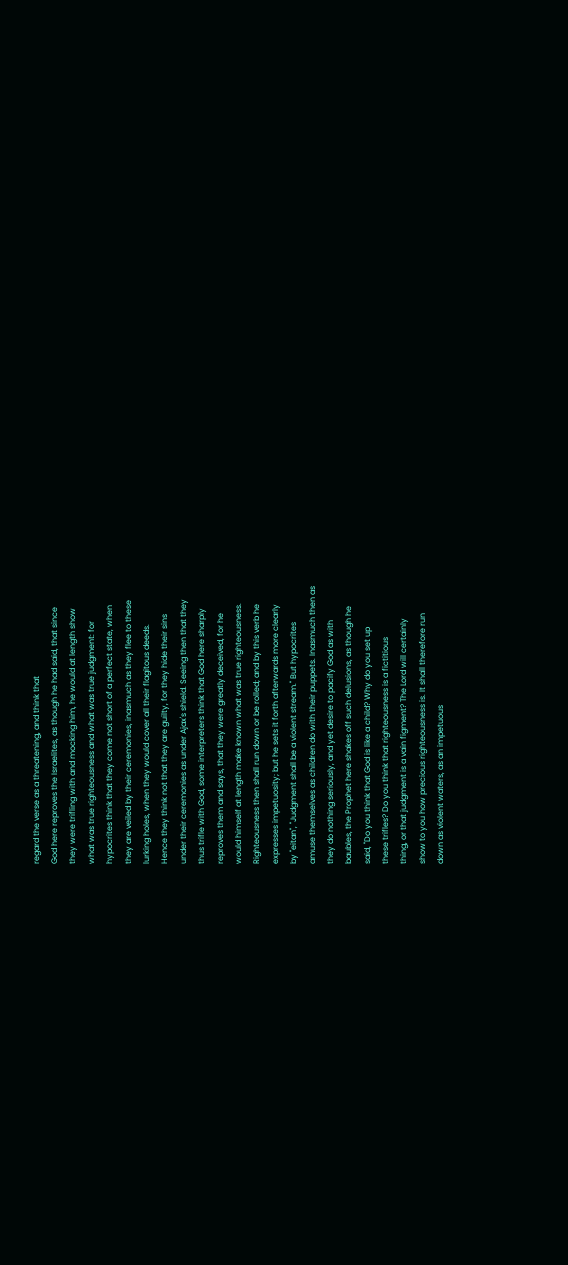regard the verse as a threatening, and think that
God here reproves the Israelites, as though he had said, that since
they were trifling with and mocking him, he would at length show
what was true righteousness and what was true judgment: for
hypocrites think that they come not short of a perfect state, when
they are veiled by their ceremonies, inasmuch as they flee to these
lurking holes, when they would cover all their flagitous deeds.
Hence they think not that they are guilty, for they hide their sins
under their ceremonies as under Ajax's shield. Seeing then that they
thus trifle with God, some interpreters think that God here sharply
reproves them and says, that they were greatly deceived, for he
would himself at length make known what was true righteousness.
Righteousness then shall run down or be rolled; and by this verb he
expresses impetuosity; but he sets it forth afterwards more clearly
by "eitan", "Judgment shall be a violent stream." But hypocrites
amuse themselves as children do with their puppets. Inasmuch then as
they do nothing seriously, and yet desire to pacify God as with
baubles, the Prophet here shakes off such delusions, as though he
said, "Do you think that God is like a child? Why do you set up
these trifles? Do you think that righteousness is a fictitious
thing, or that judgment is a vain figment? The Lord will certainly
show to you how precious righteousness is. It shall therefore run
down as violent waters, as an impetuous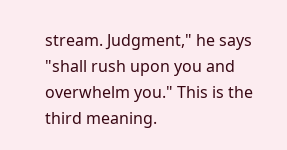stream. Judgment," he says
"shall rush upon you and overwhelm you." This is the third meaning.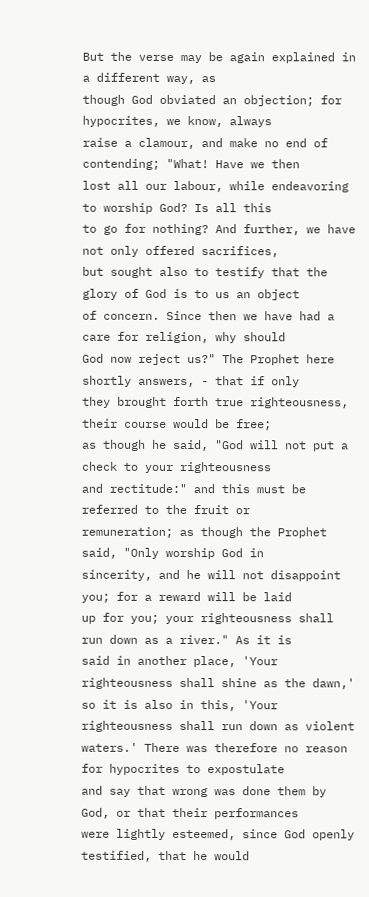But the verse may be again explained in a different way, as
though God obviated an objection; for hypocrites, we know, always
raise a clamour, and make no end of contending; "What! Have we then
lost all our labour, while endeavoring to worship God? Is all this
to go for nothing? And further, we have not only offered sacrifices,
but sought also to testify that the glory of God is to us an object
of concern. Since then we have had a care for religion, why should
God now reject us?" The Prophet here shortly answers, - that if only
they brought forth true righteousness, their course would be free;
as though he said, "God will not put a check to your righteousness
and rectitude:" and this must be referred to the fruit or
remuneration; as though the Prophet said, "Only worship God in
sincerity, and he will not disappoint you; for a reward will be laid
up for you; your righteousness shall run down as a river." As it is
said in another place, 'Your righteousness shall shine as the dawn,'
so it is also in this, 'Your righteousness shall run down as violent
waters.' There was therefore no reason for hypocrites to expostulate
and say that wrong was done them by God, or that their performances
were lightly esteemed, since God openly testified, that he would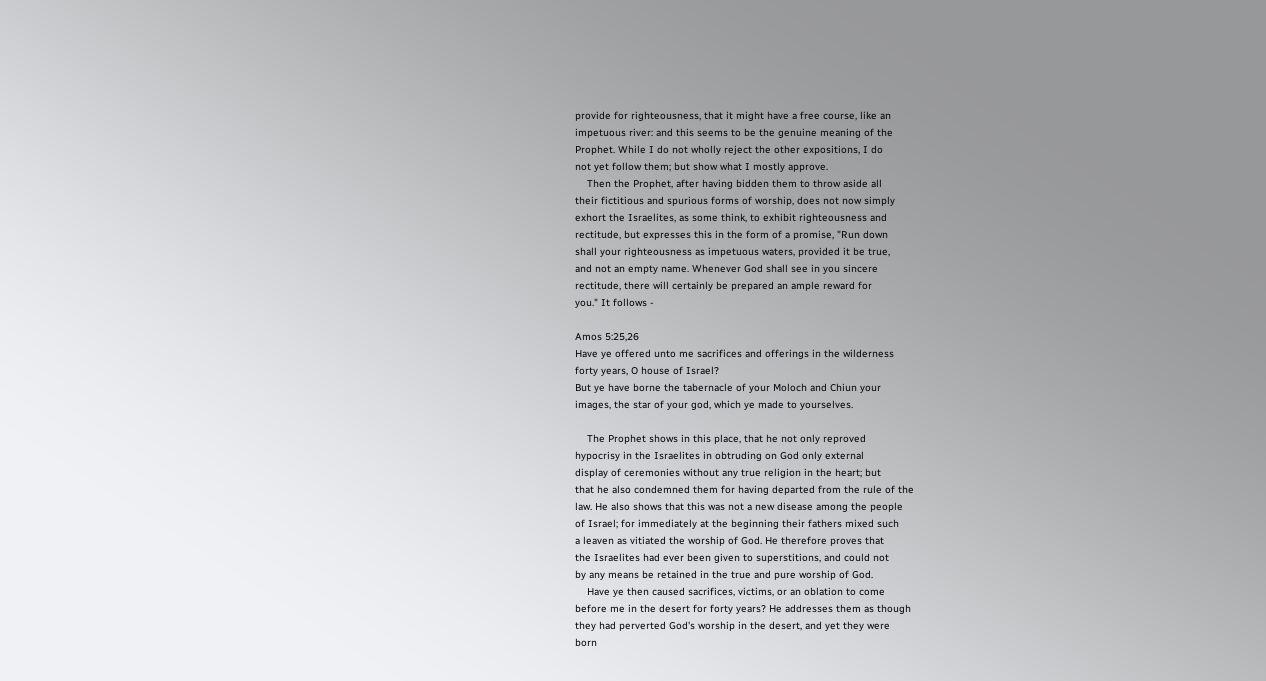provide for righteousness, that it might have a free course, like an
impetuous river: and this seems to be the genuine meaning of the
Prophet. While I do not wholly reject the other expositions, I do
not yet follow them; but show what I mostly approve.
    Then the Prophet, after having bidden them to throw aside all
their fictitious and spurious forms of worship, does not now simply
exhort the Israelites, as some think, to exhibit righteousness and
rectitude, but expresses this in the form of a promise, "Run down
shall your righteousness as impetuous waters, provided it be true,
and not an empty name. Whenever God shall see in you sincere
rectitude, there will certainly be prepared an ample reward for
you." It follows -

Amos 5:25,26
Have ye offered unto me sacrifices and offerings in the wilderness
forty years, O house of Israel?
But ye have borne the tabernacle of your Moloch and Chiun your
images, the star of your god, which ye made to yourselves.

    The Prophet shows in this place, that he not only reproved
hypocrisy in the Israelites in obtruding on God only external
display of ceremonies without any true religion in the heart; but
that he also condemned them for having departed from the rule of the
law. He also shows that this was not a new disease among the people
of Israel; for immediately at the beginning their fathers mixed such
a leaven as vitiated the worship of God. He therefore proves that
the Israelites had ever been given to superstitions, and could not
by any means be retained in the true and pure worship of God.
    Have ye then caused sacrifices, victims, or an oblation to come
before me in the desert for forty years? He addresses them as though
they had perverted God's worship in the desert, and yet they were
born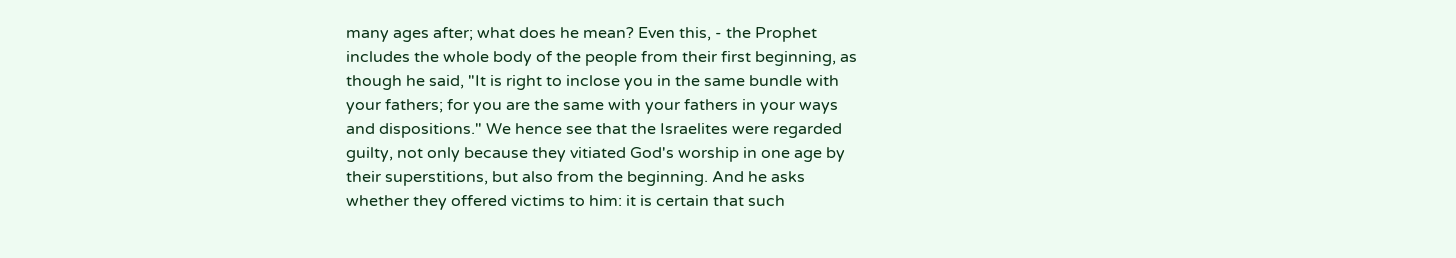many ages after; what does he mean? Even this, - the Prophet
includes the whole body of the people from their first beginning, as
though he said, "It is right to inclose you in the same bundle with
your fathers; for you are the same with your fathers in your ways
and dispositions." We hence see that the Israelites were regarded
guilty, not only because they vitiated God's worship in one age by
their superstitions, but also from the beginning. And he asks
whether they offered victims to him: it is certain that such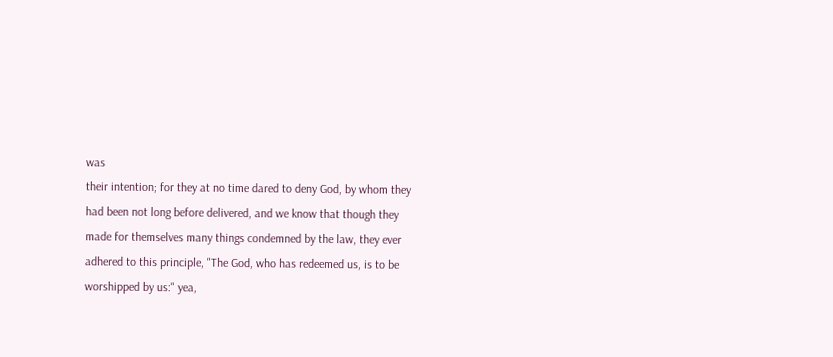was
their intention; for they at no time dared to deny God, by whom they
had been not long before delivered, and we know that though they
made for themselves many things condemned by the law, they ever
adhered to this principle, "The God, who has redeemed us, is to be
worshipped by us:" yea,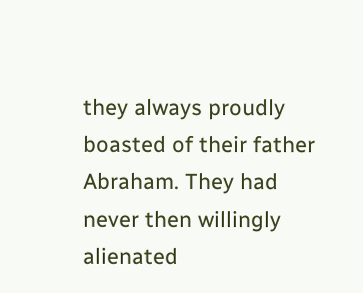they always proudly boasted of their father
Abraham. They had never then willingly alienated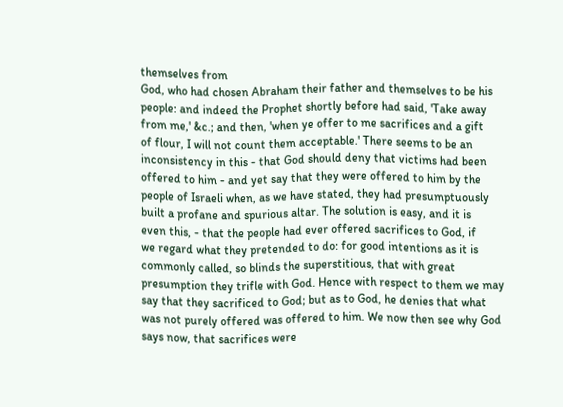themselves from
God, who had chosen Abraham their father and themselves to be his
people: and indeed the Prophet shortly before had said, 'Take away
from me,' &c.; and then, 'when ye offer to me sacrifices and a gift
of flour, I will not count them acceptable.' There seems to be an
inconsistency in this - that God should deny that victims had been
offered to him - and yet say that they were offered to him by the
people of Israeli when, as we have stated, they had presumptuously
built a profane and spurious altar. The solution is easy, and it is
even this, - that the people had ever offered sacrifices to God, if
we regard what they pretended to do: for good intentions as it is
commonly called, so blinds the superstitious, that with great
presumption they trifle with God. Hence with respect to them we may
say that they sacrificed to God; but as to God, he denies that what
was not purely offered was offered to him. We now then see why God
says now, that sacrifices were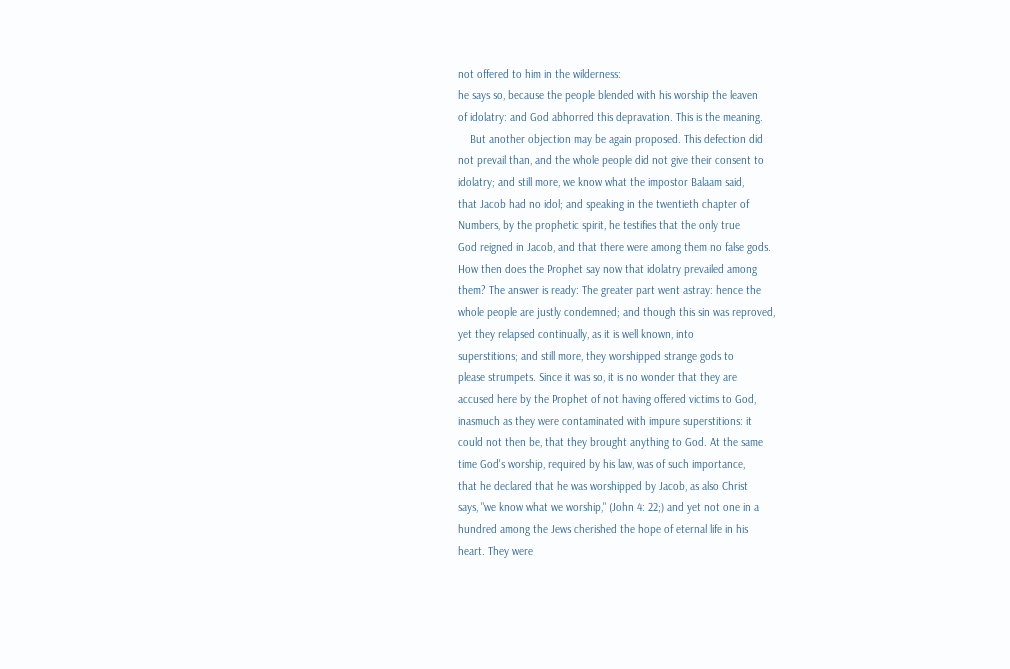not offered to him in the wilderness:
he says so, because the people blended with his worship the leaven
of idolatry: and God abhorred this depravation. This is the meaning.
    But another objection may be again proposed. This defection did
not prevail than, and the whole people did not give their consent to
idolatry; and still more, we know what the impostor Balaam said,
that Jacob had no idol; and speaking in the twentieth chapter of
Numbers, by the prophetic spirit, he testifies that the only true
God reigned in Jacob, and that there were among them no false gods.
How then does the Prophet say now that idolatry prevailed among
them? The answer is ready: The greater part went astray: hence the
whole people are justly condemned; and though this sin was reproved,
yet they relapsed continually, as it is well known, into
superstitions; and still more, they worshipped strange gods to
please strumpets. Since it was so, it is no wonder that they are
accused here by the Prophet of not having offered victims to God,
inasmuch as they were contaminated with impure superstitions: it
could not then be, that they brought anything to God. At the same
time God's worship, required by his law, was of such importance,
that he declared that he was worshipped by Jacob, as also Christ
says, "we know what we worship," (John 4: 22;) and yet not one in a
hundred among the Jews cherished the hope of eternal life in his
heart. They were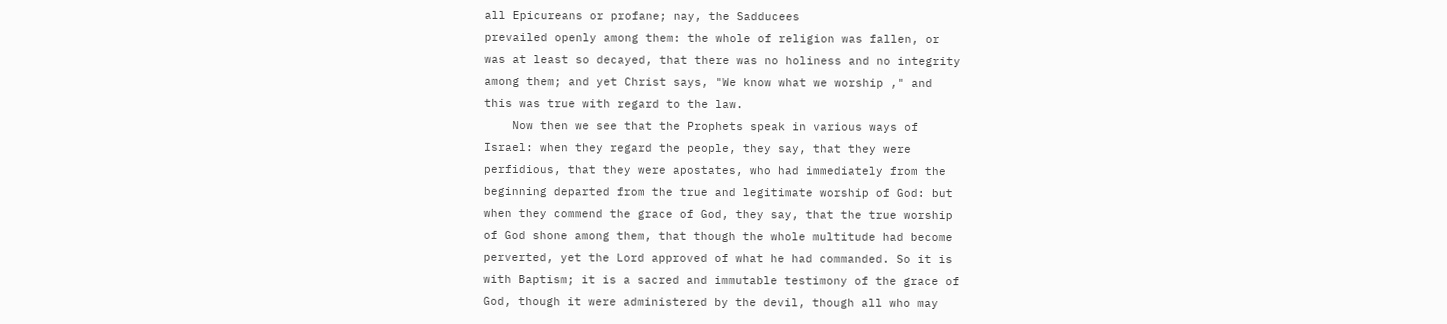all Epicureans or profane; nay, the Sadducees
prevailed openly among them: the whole of religion was fallen, or
was at least so decayed, that there was no holiness and no integrity
among them; and yet Christ says, "We know what we worship ," and
this was true with regard to the law.
    Now then we see that the Prophets speak in various ways of
Israel: when they regard the people, they say, that they were
perfidious, that they were apostates, who had immediately from the
beginning departed from the true and legitimate worship of God: but
when they commend the grace of God, they say, that the true worship
of God shone among them, that though the whole multitude had become
perverted, yet the Lord approved of what he had commanded. So it is
with Baptism; it is a sacred and immutable testimony of the grace of
God, though it were administered by the devil, though all who may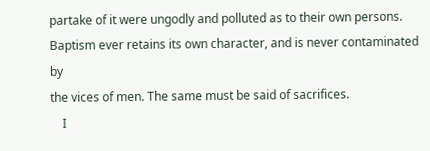partake of it were ungodly and polluted as to their own persons.
Baptism ever retains its own character, and is never contaminated by
the vices of men. The same must be said of sacrifices.
    I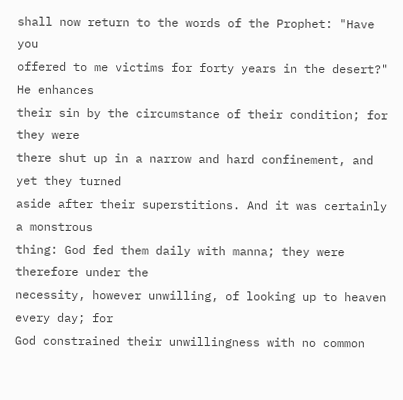shall now return to the words of the Prophet: "Have you
offered to me victims for forty years in the desert?" He enhances
their sin by the circumstance of their condition; for they were
there shut up in a narrow and hard confinement, and yet they turned
aside after their superstitions. And it was certainly a monstrous
thing: God fed them daily with manna; they were therefore under the
necessity, however unwilling, of looking up to heaven every day; for
God constrained their unwillingness with no common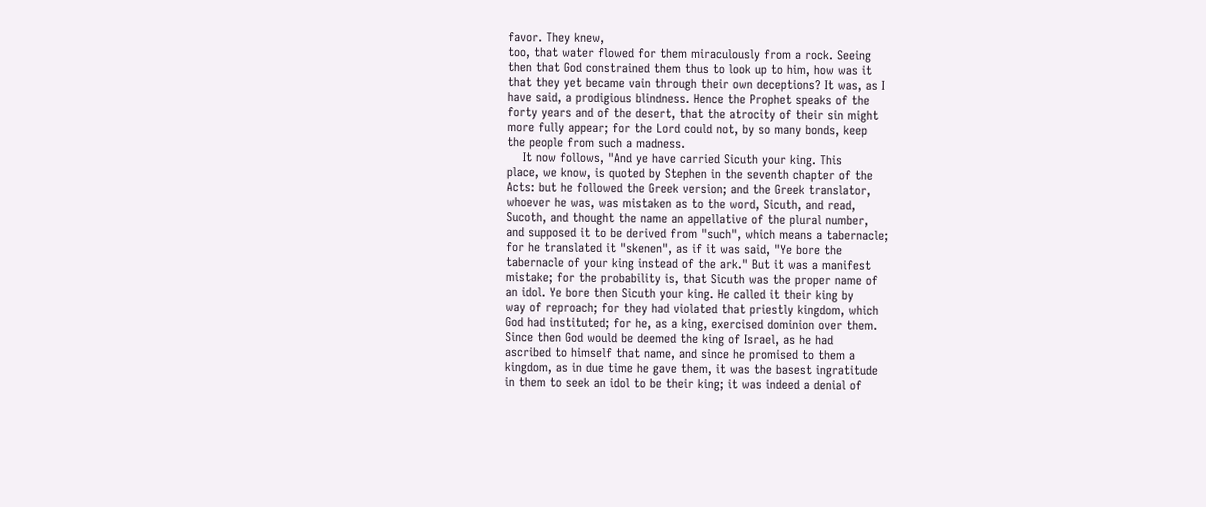favor. They knew,
too, that water flowed for them miraculously from a rock. Seeing
then that God constrained them thus to look up to him, how was it
that they yet became vain through their own deceptions? It was, as I
have said, a prodigious blindness. Hence the Prophet speaks of the
forty years and of the desert, that the atrocity of their sin might
more fully appear; for the Lord could not, by so many bonds, keep
the people from such a madness.
    It now follows, "And ye have carried Sicuth your king. This
place, we know, is quoted by Stephen in the seventh chapter of the
Acts: but he followed the Greek version; and the Greek translator,
whoever he was, was mistaken as to the word, Sicuth, and read,
Sucoth, and thought the name an appellative of the plural number,
and supposed it to be derived from "such", which means a tabernacle;
for he translated it "skenen", as if it was said, "Ye bore the
tabernacle of your king instead of the ark." But it was a manifest
mistake; for the probability is, that Sicuth was the proper name of
an idol. Ye bore then Sicuth your king. He called it their king by
way of reproach; for they had violated that priestly kingdom, which
God had instituted; for he, as a king, exercised dominion over them.
Since then God would be deemed the king of Israel, as he had
ascribed to himself that name, and since he promised to them a
kingdom, as in due time he gave them, it was the basest ingratitude
in them to seek an idol to be their king; it was indeed a denial of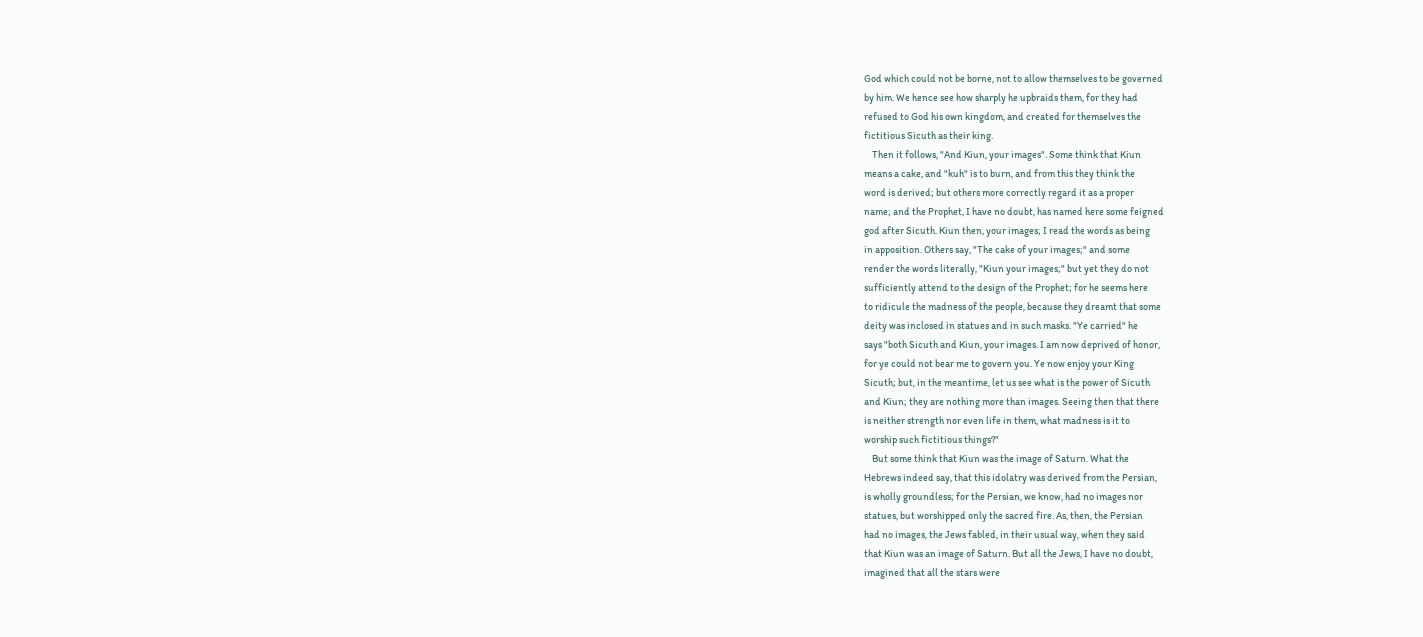God which could not be borne, not to allow themselves to be governed
by him. We hence see how sharply he upbraids them, for they had
refused to God his own kingdom, and created for themselves the
fictitious Sicuth as their king.
    Then it follows, "And Kiun, your images". Some think that Kiun
means a cake, and "kuh" is to burn, and from this they think the
word is derived; but others more correctly regard it as a proper
name; and the Prophet, I have no doubt, has named here some feigned
god after Sicuth. Kiun then, your images; I read the words as being
in apposition. Others say, "The cake of your images;" and some
render the words literally, "Kiun your images;" but yet they do not
sufficiently attend to the design of the Prophet; for he seems here
to ridicule the madness of the people, because they dreamt that some
deity was inclosed in statues and in such masks. "Ye carried" he
says "both Sicuth and Kiun, your images. I am now deprived of honor,
for ye could not bear me to govern you. Ye now enjoy your King
Sicuth; but, in the meantime, let us see what is the power of Sicuth
and Kiun; they are nothing more than images. Seeing then that there
is neither strength nor even life in them, what madness is it to
worship such fictitious things?"
    But some think that Kiun was the image of Saturn. What the
Hebrews indeed say, that this idolatry was derived from the Persian,
is wholly groundless; for the Persian, we know, had no images nor
statues, but worshipped only the sacred fire. As, then, the Persian
had no images, the Jews fabled, in their usual way, when they said
that Kiun was an image of Saturn. But all the Jews, I have no doubt,
imagined that all the stars were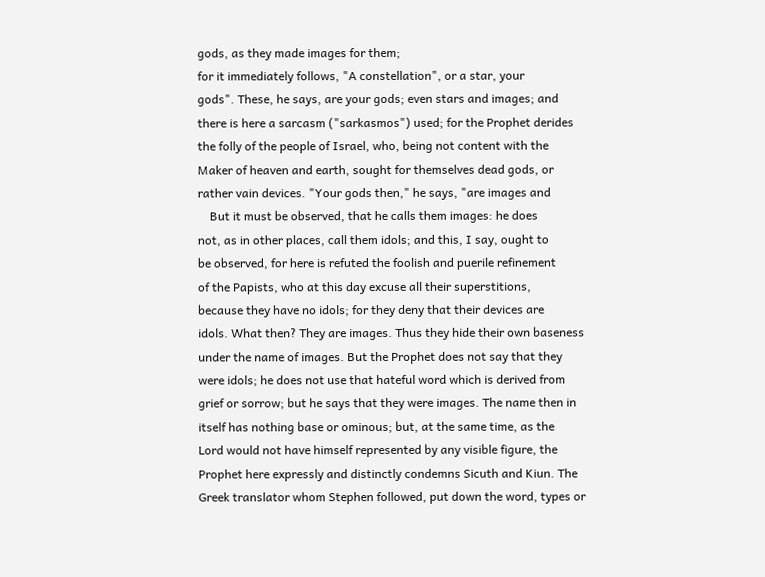gods, as they made images for them;
for it immediately follows, "A constellation", or a star, your
gods". These, he says, are your gods; even stars and images; and
there is here a sarcasm ("sarkasmos") used; for the Prophet derides
the folly of the people of Israel, who, being not content with the
Maker of heaven and earth, sought for themselves dead gods, or
rather vain devices. "Your gods then," he says, "are images and
    But it must be observed, that he calls them images: he does
not, as in other places, call them idols; and this, I say, ought to
be observed, for here is refuted the foolish and puerile refinement
of the Papists, who at this day excuse all their superstitions,
because they have no idols; for they deny that their devices are
idols. What then? They are images. Thus they hide their own baseness
under the name of images. But the Prophet does not say that they
were idols; he does not use that hateful word which is derived from
grief or sorrow; but he says that they were images. The name then in
itself has nothing base or ominous; but, at the same time, as the
Lord would not have himself represented by any visible figure, the
Prophet here expressly and distinctly condemns Sicuth and Kiun. The
Greek translator whom Stephen followed, put down the word, types or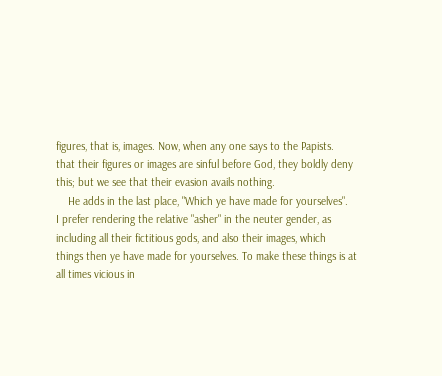figures, that is, images. Now, when any one says to the Papists.
that their figures or images are sinful before God, they boldly deny
this; but we see that their evasion avails nothing.
    He adds in the last place, "Which ye have made for yourselves".
I prefer rendering the relative "asher" in the neuter gender, as
including all their fictitious gods, and also their images, which
things then ye have made for yourselves. To make these things is at
all times vicious in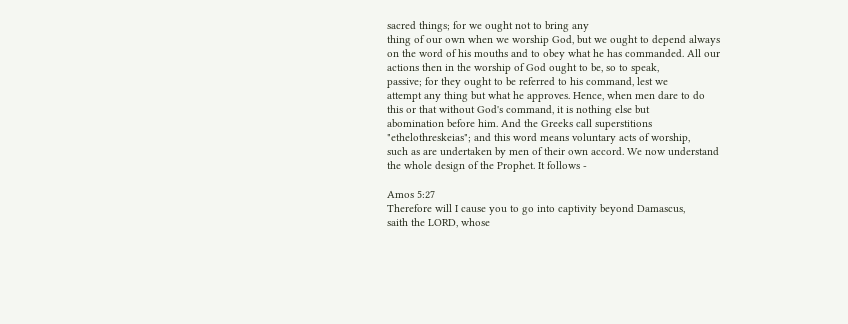sacred things; for we ought not to bring any
thing of our own when we worship God, but we ought to depend always
on the word of his mouths and to obey what he has commanded. All our
actions then in the worship of God ought to be, so to speak,
passive; for they ought to be referred to his command, lest we
attempt any thing but what he approves. Hence, when men dare to do
this or that without God's command, it is nothing else but
abomination before him. And the Greeks call superstitions
"ethelothreskeias"; and this word means voluntary acts of worship,
such as are undertaken by men of their own accord. We now understand
the whole design of the Prophet. It follows -

Amos 5:27
Therefore will I cause you to go into captivity beyond Damascus,
saith the LORD, whose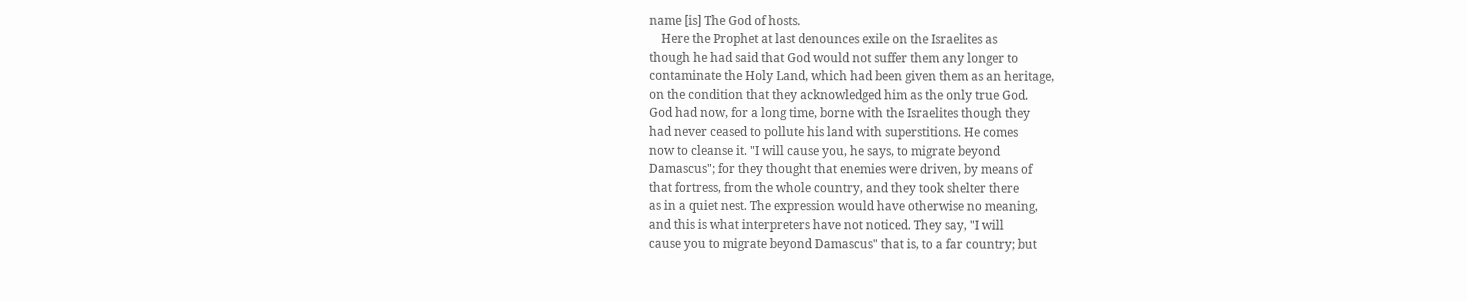name [is] The God of hosts.
    Here the Prophet at last denounces exile on the Israelites as
though he had said that God would not suffer them any longer to
contaminate the Holy Land, which had been given them as an heritage,
on the condition that they acknowledged him as the only true God.
God had now, for a long time, borne with the Israelites though they
had never ceased to pollute his land with superstitions. He comes
now to cleanse it. "I will cause you, he says, to migrate beyond
Damascus"; for they thought that enemies were driven, by means of
that fortress, from the whole country, and they took shelter there
as in a quiet nest. The expression would have otherwise no meaning,
and this is what interpreters have not noticed. They say, "I will
cause you to migrate beyond Damascus" that is, to a far country; but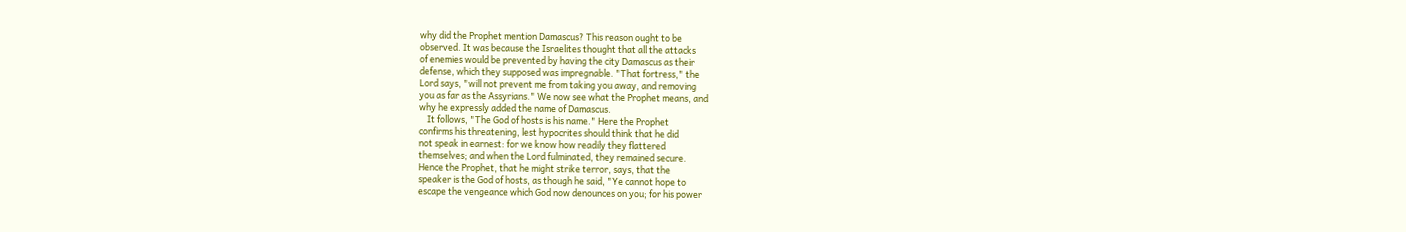why did the Prophet mention Damascus? This reason ought to be
observed. It was because the Israelites thought that all the attacks
of enemies would be prevented by having the city Damascus as their
defense, which they supposed was impregnable. "That fortress," the
Lord says, "will not prevent me from taking you away, and removing
you as far as the Assyrians." We now see what the Prophet means, and
why he expressly added the name of Damascus.
    It follows, "The God of hosts is his name." Here the Prophet
confirms his threatening, lest hypocrites should think that he did
not speak in earnest: for we know how readily they flattered
themselves; and when the Lord fulminated, they remained secure.
Hence the Prophet, that he might strike terror, says, that the
speaker is the God of hosts, as though he said, "Ye cannot hope to
escape the vengeance which God now denounces on you; for his power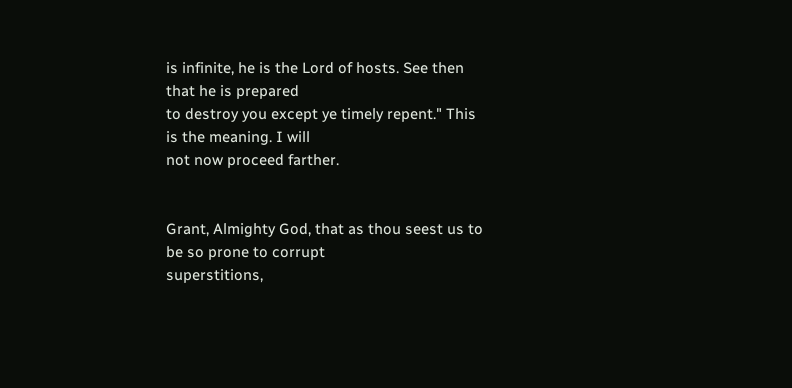is infinite, he is the Lord of hosts. See then that he is prepared
to destroy you except ye timely repent." This is the meaning. I will
not now proceed farther.


Grant, Almighty God, that as thou seest us to be so prone to corrupt
superstitions,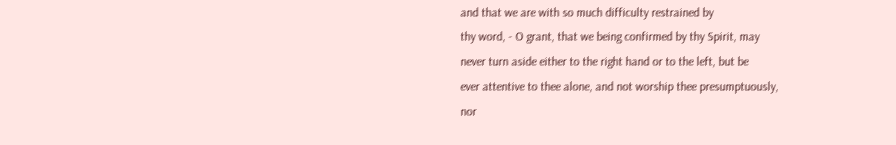and that we are with so much difficulty restrained by
thy word, - O grant, that we being confirmed by thy Spirit, may
never turn aside either to the right hand or to the left, but be
ever attentive to thee alone, and not worship thee presumptuously,
nor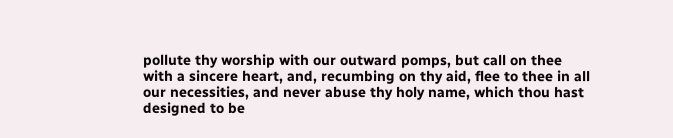pollute thy worship with our outward pomps, but call on thee
with a sincere heart, and, recumbing on thy aid, flee to thee in all
our necessities, and never abuse thy holy name, which thou hast
designed to be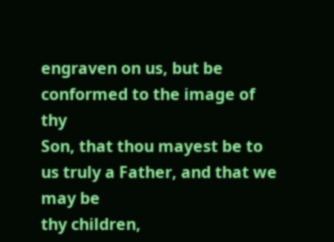engraven on us, but be conformed to the image of thy
Son, that thou mayest be to us truly a Father, and that we may be
thy children,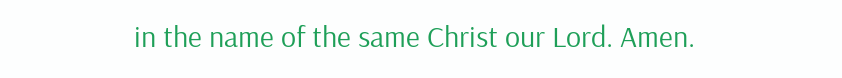in the name of the same Christ our Lord. Amen.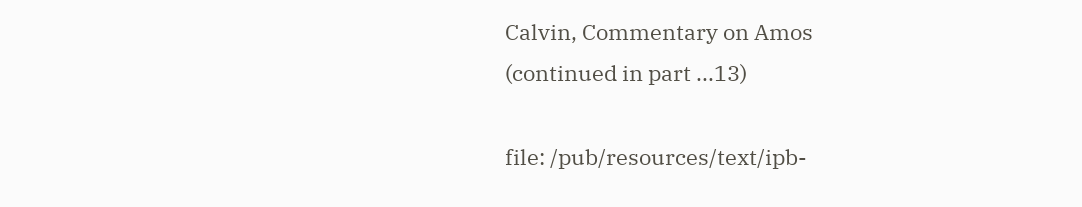Calvin, Commentary on Amos
(continued in part ...13)

file: /pub/resources/text/ipb-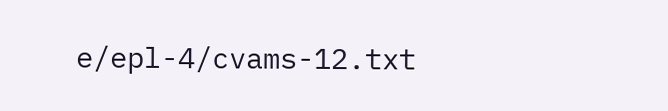e/epl-4/cvams-12.txt